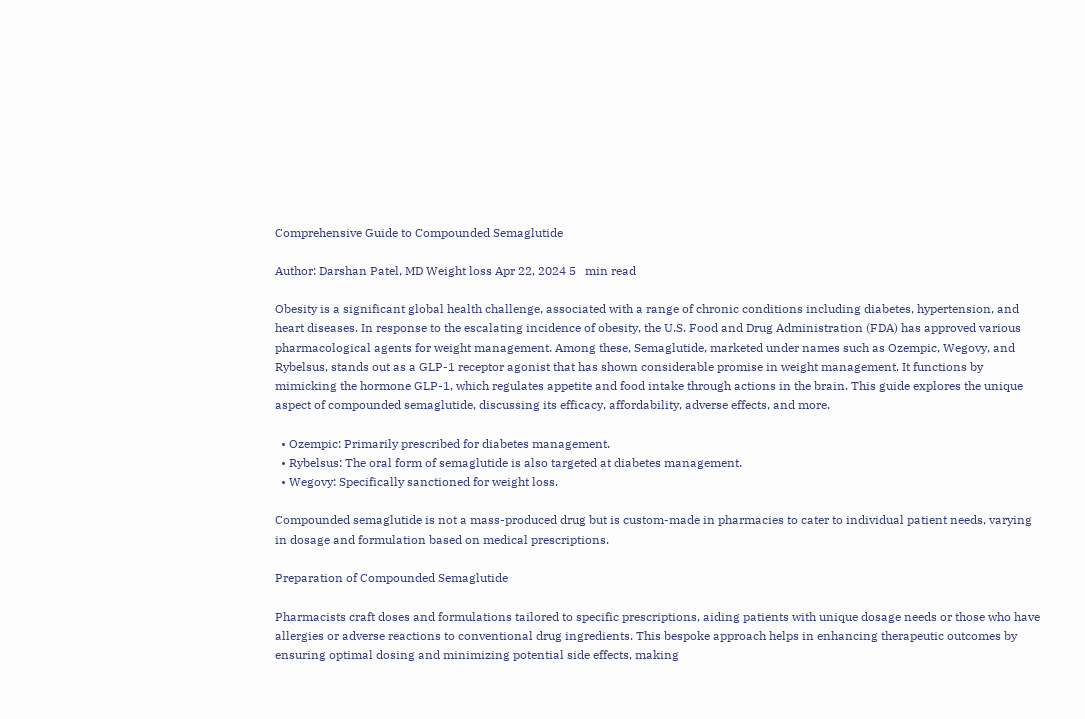Comprehensive Guide to Compounded Semaglutide

Author: Darshan Patel, MD Weight loss Apr 22, 2024 5   min read

Obesity is a significant global health challenge, associated with a range of chronic conditions including diabetes, hypertension, and heart diseases. In response to the escalating incidence of obesity, the U.S. Food and Drug Administration (FDA) has approved various pharmacological agents for weight management. Among these, Semaglutide, marketed under names such as Ozempic, Wegovy, and Rybelsus, stands out as a GLP-1 receptor agonist that has shown considerable promise in weight management. It functions by mimicking the hormone GLP-1, which regulates appetite and food intake through actions in the brain. This guide explores the unique aspect of compounded semaglutide, discussing its efficacy, affordability, adverse effects, and more.

  • Ozempic: Primarily prescribed for diabetes management.
  • Rybelsus: The oral form of semaglutide is also targeted at diabetes management.
  • Wegovy: Specifically sanctioned for weight loss.

Compounded semaglutide is not a mass-produced drug but is custom-made in pharmacies to cater to individual patient needs, varying in dosage and formulation based on medical prescriptions.

Preparation of Compounded Semaglutide

Pharmacists craft doses and formulations tailored to specific prescriptions, aiding patients with unique dosage needs or those who have allergies or adverse reactions to conventional drug ingredients. This bespoke approach helps in enhancing therapeutic outcomes by ensuring optimal dosing and minimizing potential side effects, making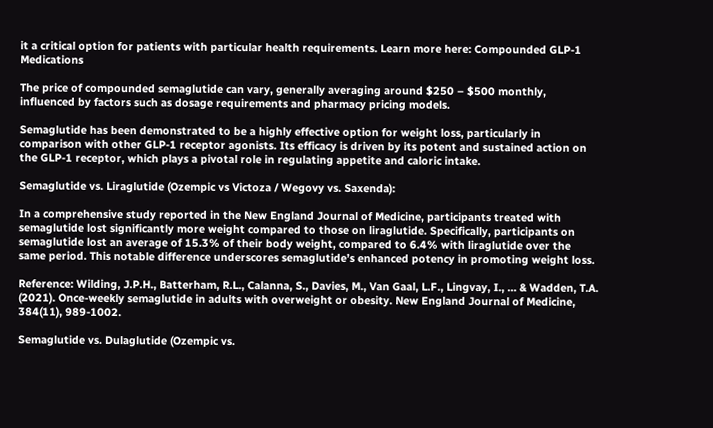it a critical option for patients with particular health requirements. Learn more here: Compounded GLP-1 Medications

The price of compounded semaglutide can vary, generally averaging around $250 – $500 monthly, influenced by factors such as dosage requirements and pharmacy pricing models.

Semaglutide has been demonstrated to be a highly effective option for weight loss, particularly in comparison with other GLP-1 receptor agonists. Its efficacy is driven by its potent and sustained action on the GLP-1 receptor, which plays a pivotal role in regulating appetite and caloric intake.

Semaglutide vs. Liraglutide (Ozempic vs Victoza / Wegovy vs. Saxenda):

In a comprehensive study reported in the New England Journal of Medicine, participants treated with semaglutide lost significantly more weight compared to those on liraglutide. Specifically, participants on semaglutide lost an average of 15.3% of their body weight, compared to 6.4% with liraglutide over the same period. This notable difference underscores semaglutide’s enhanced potency in promoting weight loss.

Reference: Wilding, J.P.H., Batterham, R.L., Calanna, S., Davies, M., Van Gaal, L.F., Lingvay, I., … & Wadden, T.A. (2021). Once-weekly semaglutide in adults with overweight or obesity. New England Journal of Medicine, 384(11), 989-1002.

Semaglutide vs. Dulaglutide (Ozempic vs.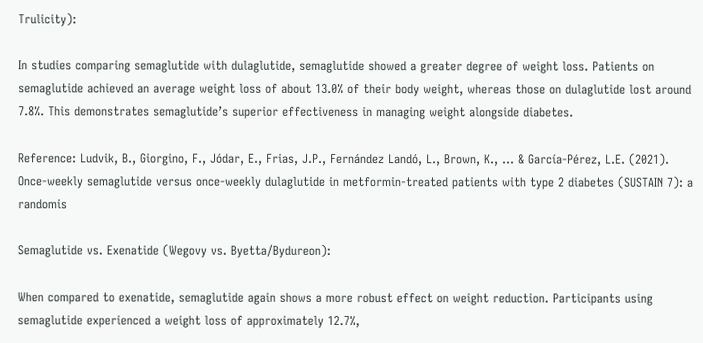Trulicity):

In studies comparing semaglutide with dulaglutide, semaglutide showed a greater degree of weight loss. Patients on semaglutide achieved an average weight loss of about 13.0% of their body weight, whereas those on dulaglutide lost around 7.8%. This demonstrates semaglutide’s superior effectiveness in managing weight alongside diabetes.

Reference: Ludvik, B., Giorgino, F., Jódar, E., Frias, J.P., Fernández Landó, L., Brown, K., … & García-Pérez, L.E. (2021). Once-weekly semaglutide versus once-weekly dulaglutide in metformin-treated patients with type 2 diabetes (SUSTAIN 7): a randomis

Semaglutide vs. Exenatide (Wegovy vs. Byetta/Bydureon):

When compared to exenatide, semaglutide again shows a more robust effect on weight reduction. Participants using semaglutide experienced a weight loss of approximately 12.7%,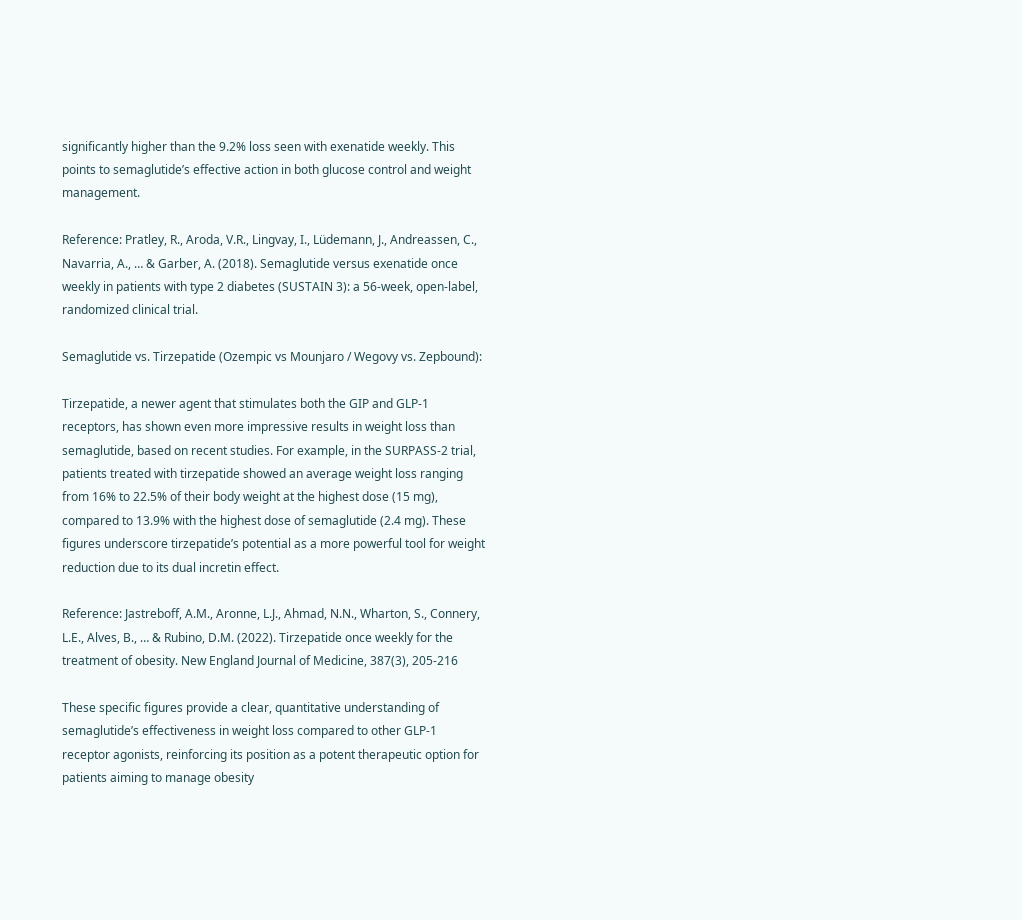significantly higher than the 9.2% loss seen with exenatide weekly. This points to semaglutide’s effective action in both glucose control and weight management.

Reference: Pratley, R., Aroda, V.R., Lingvay, I., Lüdemann, J., Andreassen, C., Navarria, A., … & Garber, A. (2018). Semaglutide versus exenatide once weekly in patients with type 2 diabetes (SUSTAIN 3): a 56-week, open-label, randomized clinical trial.

Semaglutide vs. Tirzepatide (Ozempic vs Mounjaro / Wegovy vs. Zepbound):

Tirzepatide, a newer agent that stimulates both the GIP and GLP-1 receptors, has shown even more impressive results in weight loss than semaglutide, based on recent studies. For example, in the SURPASS-2 trial, patients treated with tirzepatide showed an average weight loss ranging from 16% to 22.5% of their body weight at the highest dose (15 mg), compared to 13.9% with the highest dose of semaglutide (2.4 mg). These figures underscore tirzepatide’s potential as a more powerful tool for weight reduction due to its dual incretin effect.

Reference: Jastreboff, A.M., Aronne, L.J., Ahmad, N.N., Wharton, S., Connery, L.E., Alves, B., … & Rubino, D.M. (2022). Tirzepatide once weekly for the treatment of obesity. New England Journal of Medicine, 387(3), 205-216

These specific figures provide a clear, quantitative understanding of semaglutide’s effectiveness in weight loss compared to other GLP-1 receptor agonists, reinforcing its position as a potent therapeutic option for patients aiming to manage obesity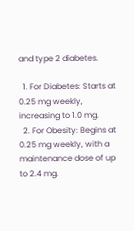and type 2 diabetes.

  1. For Diabetes: Starts at 0.25 mg weekly, increasing to 1.0 mg.
  2. For Obesity: Begins at 0.25 mg weekly, with a maintenance dose of up to 2.4 mg.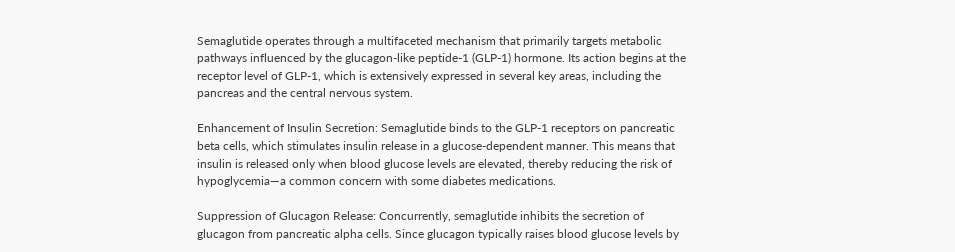Semaglutide operates through a multifaceted mechanism that primarily targets metabolic pathways influenced by the glucagon-like peptide-1 (GLP-1) hormone. Its action begins at the receptor level of GLP-1, which is extensively expressed in several key areas, including the pancreas and the central nervous system.

Enhancement of Insulin Secretion: Semaglutide binds to the GLP-1 receptors on pancreatic beta cells, which stimulates insulin release in a glucose-dependent manner. This means that insulin is released only when blood glucose levels are elevated, thereby reducing the risk of hypoglycemia—a common concern with some diabetes medications.

Suppression of Glucagon Release: Concurrently, semaglutide inhibits the secretion of glucagon from pancreatic alpha cells. Since glucagon typically raises blood glucose levels by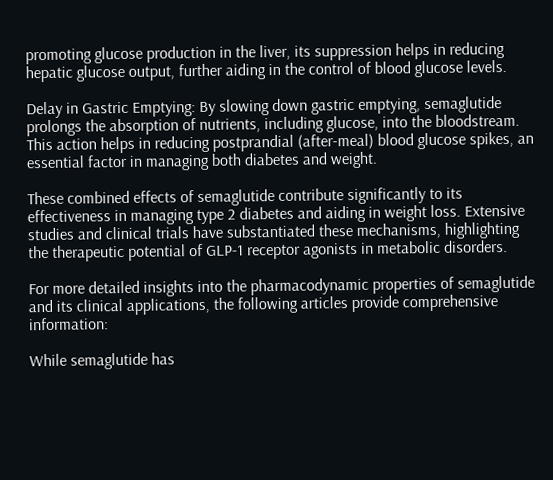promoting glucose production in the liver, its suppression helps in reducing hepatic glucose output, further aiding in the control of blood glucose levels.

Delay in Gastric Emptying: By slowing down gastric emptying, semaglutide prolongs the absorption of nutrients, including glucose, into the bloodstream. This action helps in reducing postprandial (after-meal) blood glucose spikes, an essential factor in managing both diabetes and weight.

These combined effects of semaglutide contribute significantly to its effectiveness in managing type 2 diabetes and aiding in weight loss. Extensive studies and clinical trials have substantiated these mechanisms, highlighting the therapeutic potential of GLP-1 receptor agonists in metabolic disorders.

For more detailed insights into the pharmacodynamic properties of semaglutide and its clinical applications, the following articles provide comprehensive information:

While semaglutide has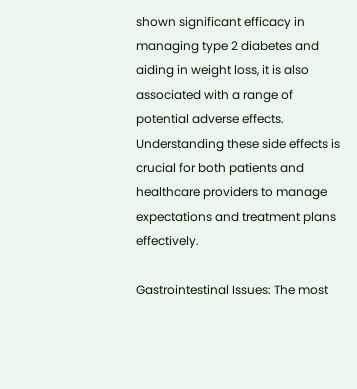shown significant efficacy in managing type 2 diabetes and aiding in weight loss, it is also associated with a range of potential adverse effects. Understanding these side effects is crucial for both patients and healthcare providers to manage expectations and treatment plans effectively.

Gastrointestinal Issues: The most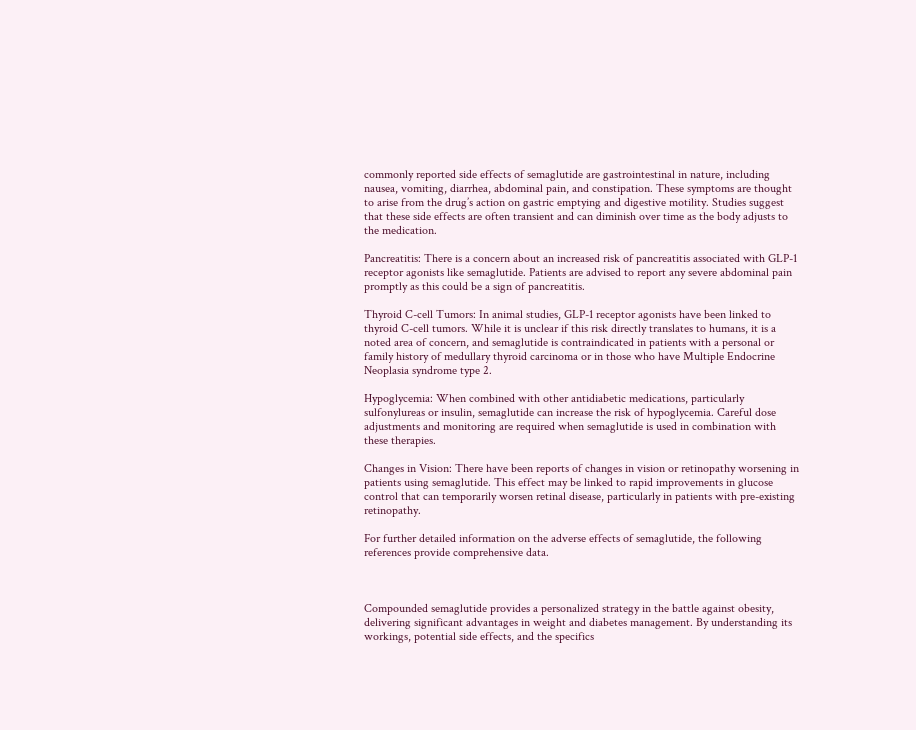commonly reported side effects of semaglutide are gastrointestinal in nature, including nausea, vomiting, diarrhea, abdominal pain, and constipation. These symptoms are thought to arise from the drug’s action on gastric emptying and digestive motility. Studies suggest that these side effects are often transient and can diminish over time as the body adjusts to the medication.

Pancreatitis: There is a concern about an increased risk of pancreatitis associated with GLP-1 receptor agonists like semaglutide. Patients are advised to report any severe abdominal pain promptly as this could be a sign of pancreatitis.

Thyroid C-cell Tumors: In animal studies, GLP-1 receptor agonists have been linked to thyroid C-cell tumors. While it is unclear if this risk directly translates to humans, it is a noted area of concern, and semaglutide is contraindicated in patients with a personal or family history of medullary thyroid carcinoma or in those who have Multiple Endocrine Neoplasia syndrome type 2.

Hypoglycemia: When combined with other antidiabetic medications, particularly sulfonylureas or insulin, semaglutide can increase the risk of hypoglycemia. Careful dose adjustments and monitoring are required when semaglutide is used in combination with these therapies.

Changes in Vision: There have been reports of changes in vision or retinopathy worsening in patients using semaglutide. This effect may be linked to rapid improvements in glucose control that can temporarily worsen retinal disease, particularly in patients with pre-existing retinopathy.

For further detailed information on the adverse effects of semaglutide, the following references provide comprehensive data.



Compounded semaglutide provides a personalized strategy in the battle against obesity, delivering significant advantages in weight and diabetes management. By understanding its workings, potential side effects, and the specifics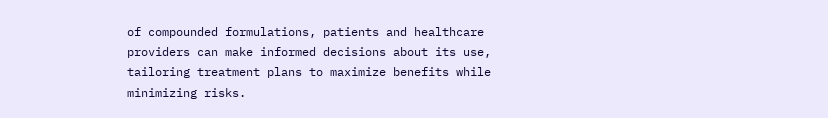of compounded formulations, patients and healthcare providers can make informed decisions about its use, tailoring treatment plans to maximize benefits while minimizing risks.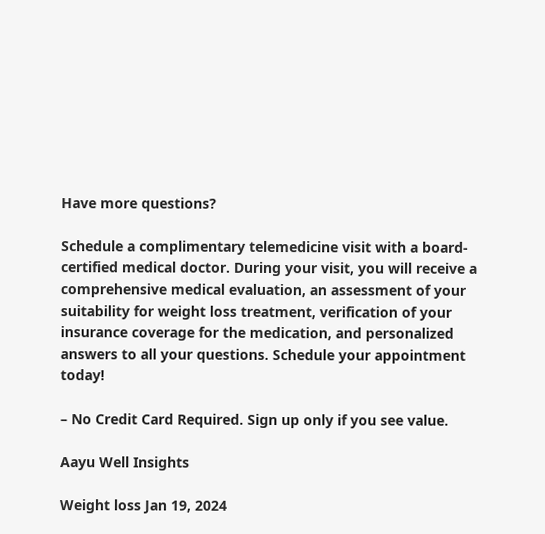Have more questions?

Schedule a complimentary telemedicine visit with a board-certified medical doctor. During your visit, you will receive a comprehensive medical evaluation, an assessment of your suitability for weight loss treatment, verification of your insurance coverage for the medication, and personalized answers to all your questions. Schedule your appointment today!

– No Credit Card Required. Sign up only if you see value.

Aayu Well Insights

Weight loss Jan 19, 2024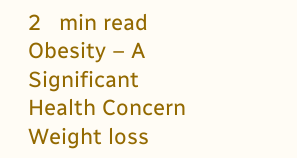2   min read
Obesity – A Significant Health Concern
Weight loss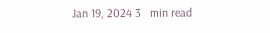Jan 19, 2024 3   min read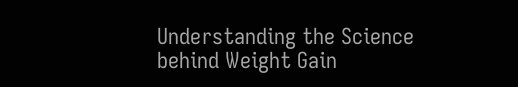Understanding the Science behind Weight Gain